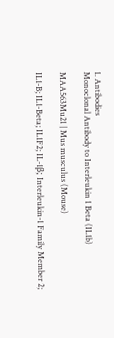1. Antibodies
Monoclonal Antibody to Interleukin 1 Beta (IL1b)

MAA563Mu21 | Mus musculus (Mouse)

IL1-B; IL1-Beta; IL1F2; IL-1β; Interleukin-1 Family Member 2;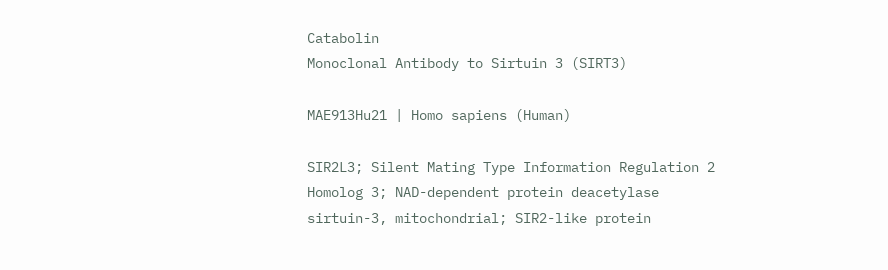Catabolin
Monoclonal Antibody to Sirtuin 3 (SIRT3)

MAE913Hu21 | Homo sapiens (Human)

SIR2L3; Silent Mating Type Information Regulation 2 Homolog 3; NAD-dependent protein deacetylase sirtuin-3, mitochondrial; SIR2-like protein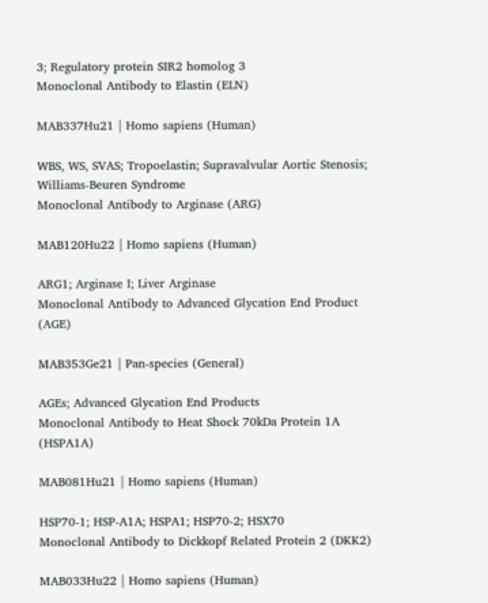3; Regulatory protein SIR2 homolog 3
Monoclonal Antibody to Elastin (ELN)

MAB337Hu21 | Homo sapiens (Human)

WBS, WS, SVAS; Tropoelastin; Supravalvular Aortic Stenosis; Williams-Beuren Syndrome
Monoclonal Antibody to Arginase (ARG)

MAB120Hu22 | Homo sapiens (Human)

ARG1; Arginase I; Liver Arginase
Monoclonal Antibody to Advanced Glycation End Product (AGE)

MAB353Ge21 | Pan-species (General)

AGEs; Advanced Glycation End Products
Monoclonal Antibody to Heat Shock 70kDa Protein 1A (HSPA1A)

MAB081Hu21 | Homo sapiens (Human)

HSP70-1; HSP-A1A; HSPA1; HSP70-2; HSX70
Monoclonal Antibody to Dickkopf Related Protein 2 (DKK2)

MAB033Hu22 | Homo sapiens (Human)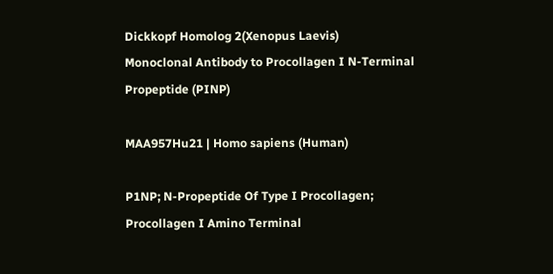Dickkopf Homolog 2(Xenopus Laevis)
Monoclonal Antibody to Procollagen I N-Terminal Propeptide (PINP)

MAA957Hu21 | Homo sapiens (Human)

P1NP; N-Propeptide Of Type I Procollagen; Procollagen I Amino Terminal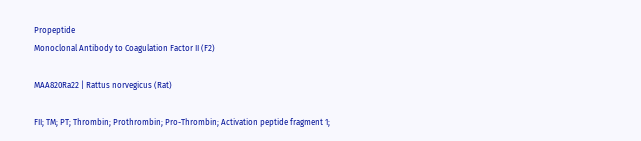Propeptide
Monoclonal Antibody to Coagulation Factor II (F2)

MAA820Ra22 | Rattus norvegicus (Rat)

FII; TM; PT; Thrombin; Prothrombin; Pro-Thrombin; Activation peptide fragment 1;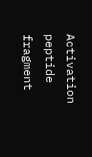Activation peptide fragment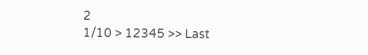2
1/10 > 12345 >> Last